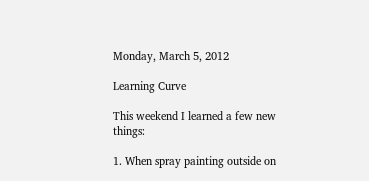Monday, March 5, 2012

Learning Curve

This weekend I learned a few new things:

1. When spray painting outside on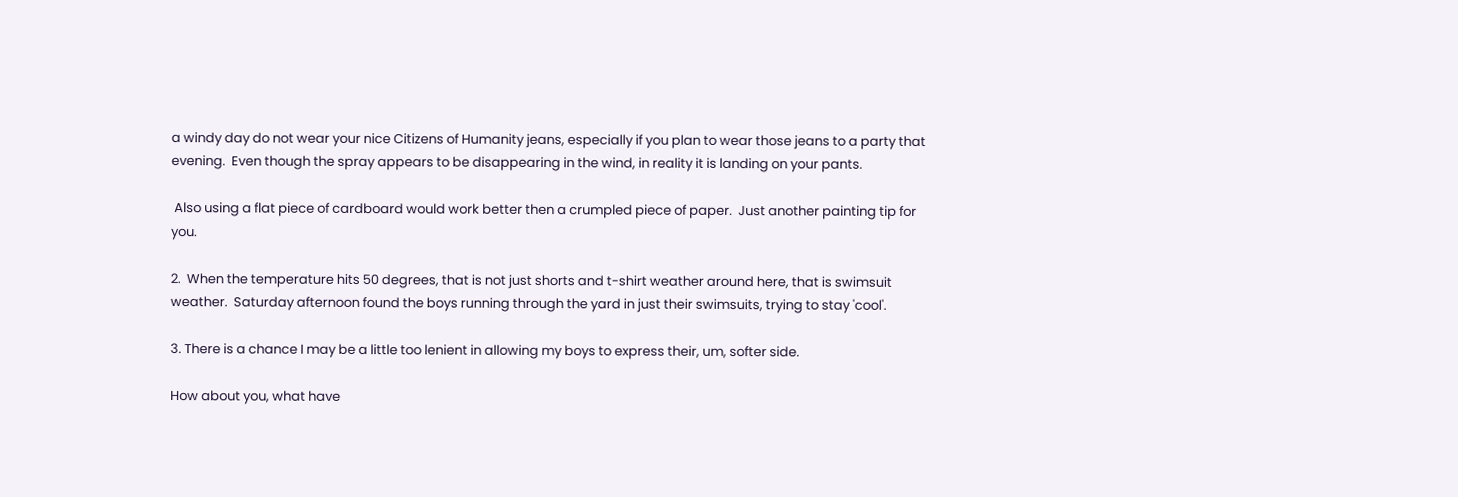a windy day do not wear your nice Citizens of Humanity jeans, especially if you plan to wear those jeans to a party that evening.  Even though the spray appears to be disappearing in the wind, in reality it is landing on your pants.

 Also using a flat piece of cardboard would work better then a crumpled piece of paper.  Just another painting tip for you.

2.  When the temperature hits 50 degrees, that is not just shorts and t-shirt weather around here, that is swimsuit weather.  Saturday afternoon found the boys running through the yard in just their swimsuits, trying to stay 'cool'.

3. There is a chance I may be a little too lenient in allowing my boys to express their, um, softer side.

How about you, what have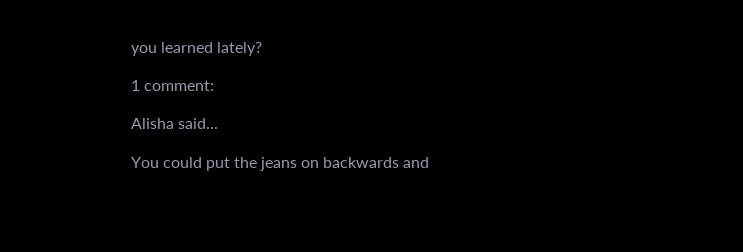you learned lately?

1 comment:

Alisha said...

You could put the jeans on backwards and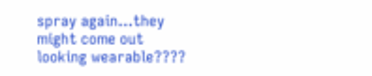spray again...they might come out looking wearable????